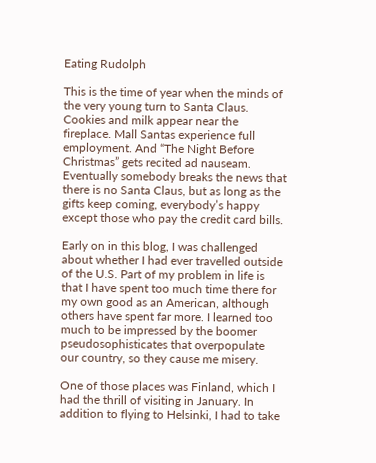Eating Rudolph

This is the time of year when the minds of the very young turn to Santa Claus. Cookies and milk appear near the fireplace. Mall Santas experience full employment. And “The Night Before Christmas” gets recited ad nauseam. Eventually somebody breaks the news that there is no Santa Claus, but as long as the gifts keep coming, everybody’s happy except those who pay the credit card bills.

Early on in this blog, I was challenged about whether I had ever travelled outside of the U.S. Part of my problem in life is that I have spent too much time there for my own good as an American, although others have spent far more. I learned too much to be impressed by the boomer pseudosophisticates that overpopulate our country, so they cause me misery.

One of those places was Finland, which I had the thrill of visiting in January. In addition to flying to Helsinki, I had to take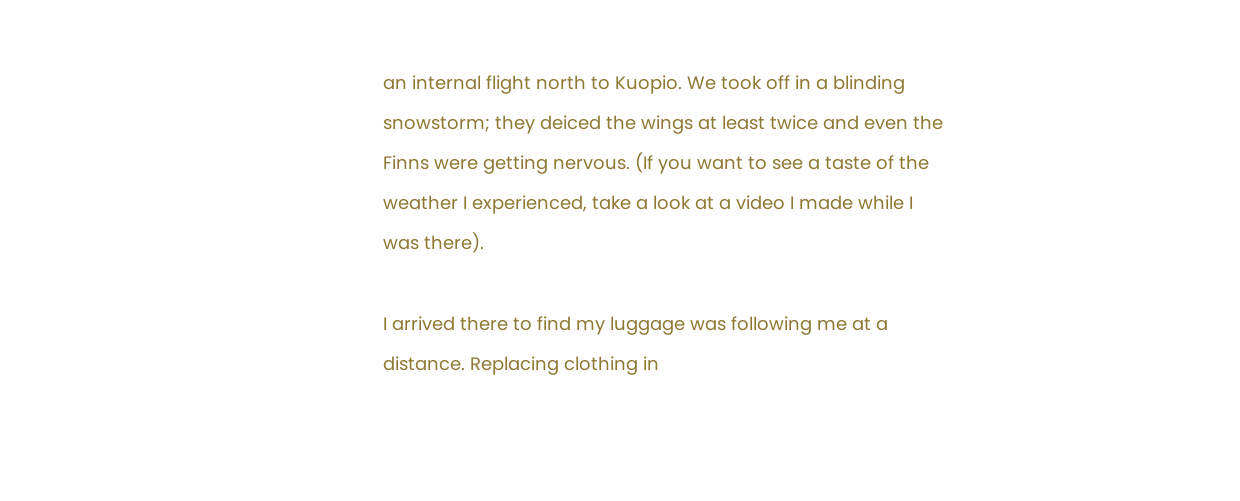an internal flight north to Kuopio. We took off in a blinding snowstorm; they deiced the wings at least twice and even the Finns were getting nervous. (If you want to see a taste of the weather I experienced, take a look at a video I made while I was there).

I arrived there to find my luggage was following me at a distance. Replacing clothing in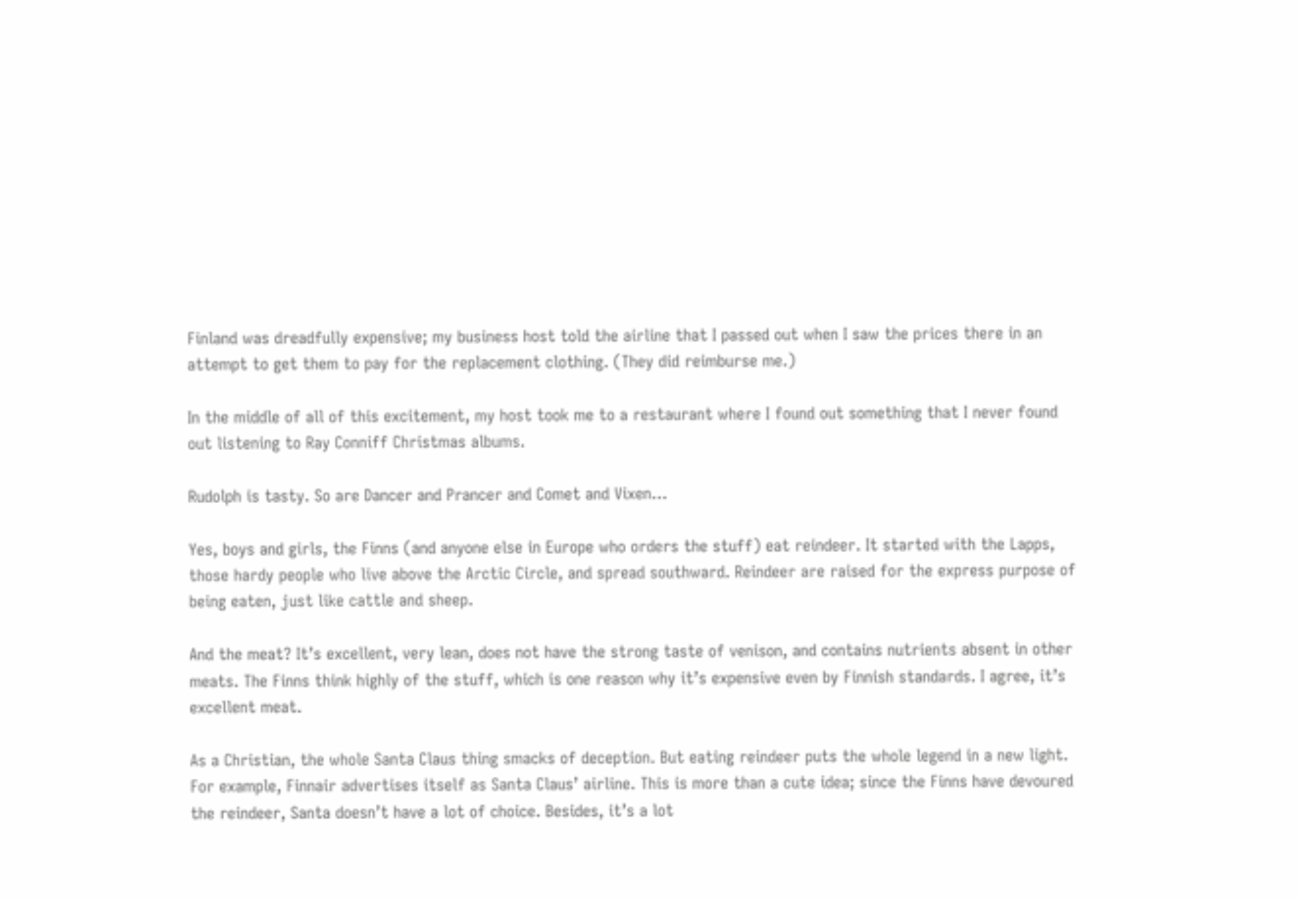Finland was dreadfully expensive; my business host told the airline that I passed out when I saw the prices there in an attempt to get them to pay for the replacement clothing. (They did reimburse me.)

In the middle of all of this excitement, my host took me to a restaurant where I found out something that I never found out listening to Ray Conniff Christmas albums.

Rudolph is tasty. So are Dancer and Prancer and Comet and Vixen…

Yes, boys and girls, the Finns (and anyone else in Europe who orders the stuff) eat reindeer. It started with the Lapps, those hardy people who live above the Arctic Circle, and spread southward. Reindeer are raised for the express purpose of being eaten, just like cattle and sheep.

And the meat? It’s excellent, very lean, does not have the strong taste of venison, and contains nutrients absent in other meats. The Finns think highly of the stuff, which is one reason why it’s expensive even by Finnish standards. I agree, it’s excellent meat.

As a Christian, the whole Santa Claus thing smacks of deception. But eating reindeer puts the whole legend in a new light. For example, Finnair advertises itself as Santa Claus’ airline. This is more than a cute idea; since the Finns have devoured the reindeer, Santa doesn’t have a lot of choice. Besides, it’s a lot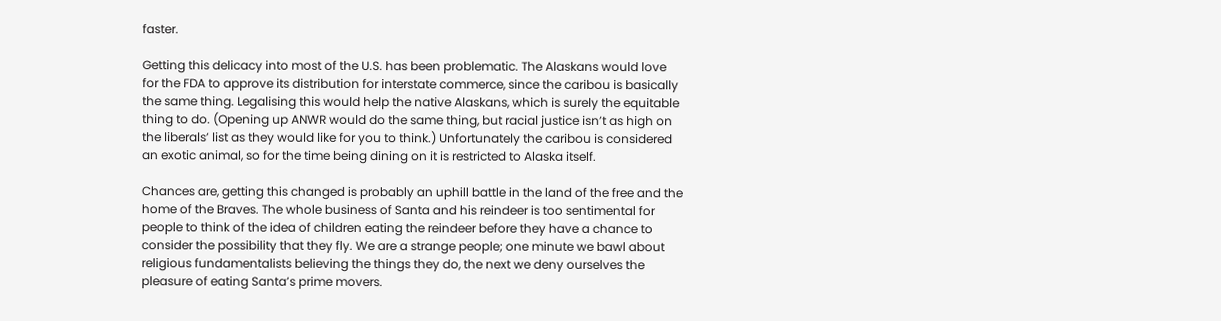faster.

Getting this delicacy into most of the U.S. has been problematic. The Alaskans would love for the FDA to approve its distribution for interstate commerce, since the caribou is basically the same thing. Legalising this would help the native Alaskans, which is surely the equitable thing to do. (Opening up ANWR would do the same thing, but racial justice isn’t as high on the liberals’ list as they would like for you to think.) Unfortunately the caribou is considered an exotic animal, so for the time being dining on it is restricted to Alaska itself.

Chances are, getting this changed is probably an uphill battle in the land of the free and the home of the Braves. The whole business of Santa and his reindeer is too sentimental for people to think of the idea of children eating the reindeer before they have a chance to consider the possibility that they fly. We are a strange people; one minute we bawl about religious fundamentalists believing the things they do, the next we deny ourselves the pleasure of eating Santa’s prime movers.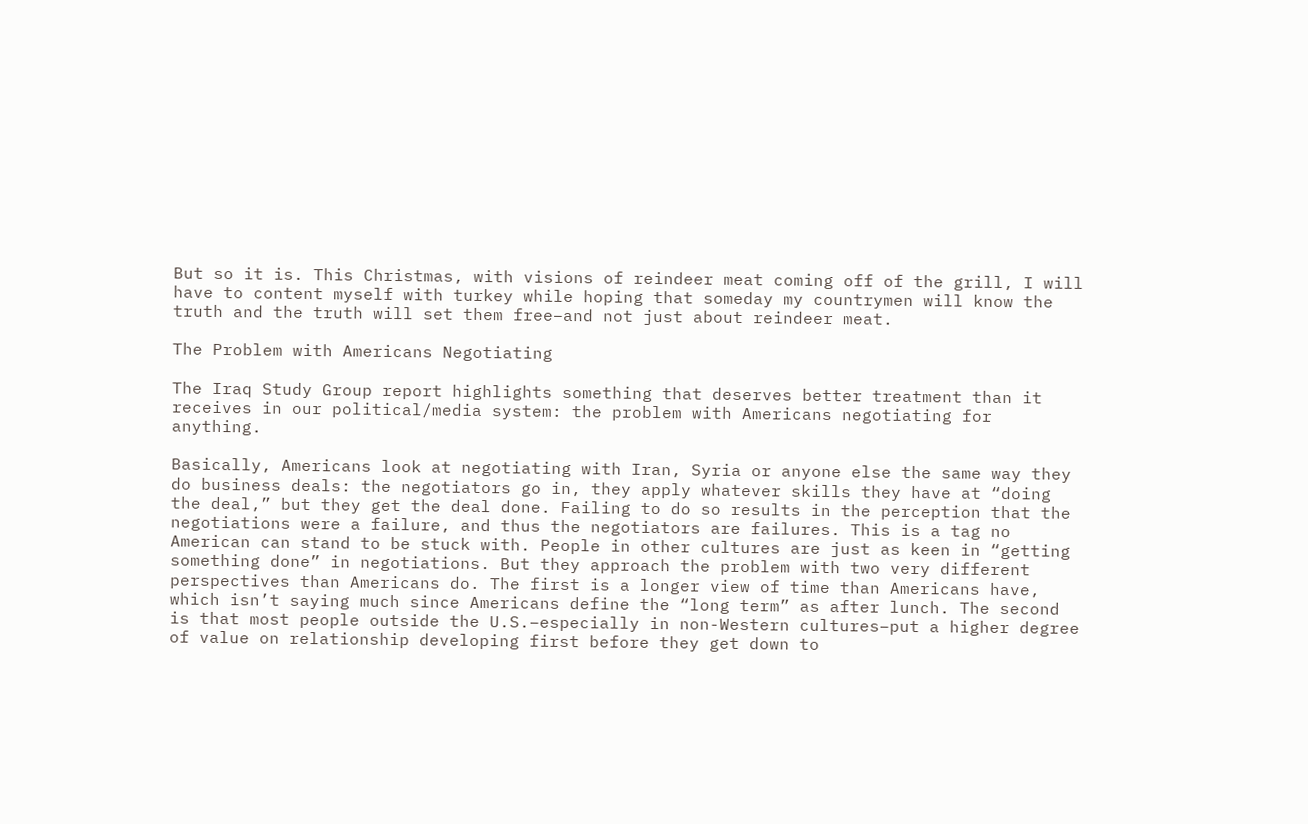But so it is. This Christmas, with visions of reindeer meat coming off of the grill, I will have to content myself with turkey while hoping that someday my countrymen will know the truth and the truth will set them free–and not just about reindeer meat.

The Problem with Americans Negotiating

The Iraq Study Group report highlights something that deserves better treatment than it receives in our political/media system: the problem with Americans negotiating for anything.

Basically, Americans look at negotiating with Iran, Syria or anyone else the same way they do business deals: the negotiators go in, they apply whatever skills they have at “doing the deal,” but they get the deal done. Failing to do so results in the perception that the negotiations were a failure, and thus the negotiators are failures. This is a tag no American can stand to be stuck with. People in other cultures are just as keen in “getting something done” in negotiations. But they approach the problem with two very different perspectives than Americans do. The first is a longer view of time than Americans have, which isn’t saying much since Americans define the “long term” as after lunch. The second is that most people outside the U.S.–especially in non-Western cultures–put a higher degree of value on relationship developing first before they get down to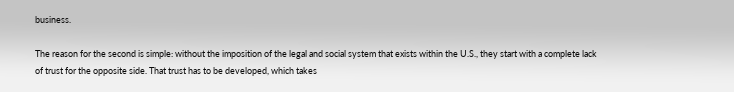business.

The reason for the second is simple: without the imposition of the legal and social system that exists within the U.S., they start with a complete lack of trust for the opposite side. That trust has to be developed, which takes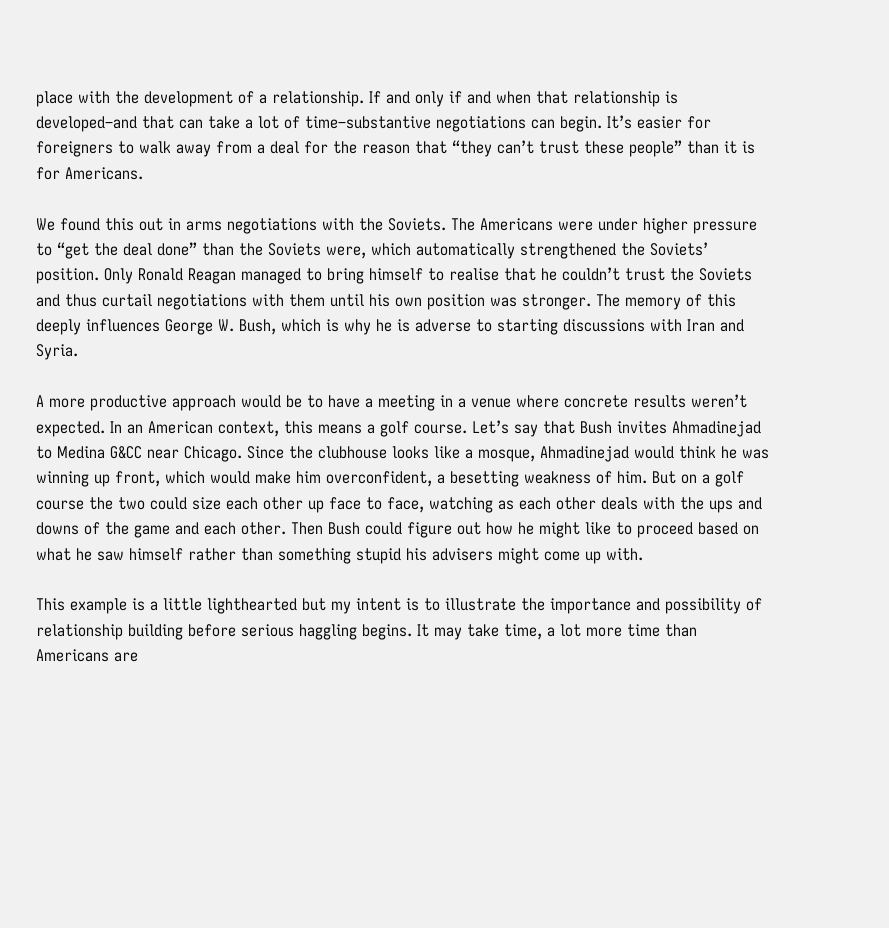place with the development of a relationship. If and only if and when that relationship is developed–and that can take a lot of time–substantive negotiations can begin. It’s easier for foreigners to walk away from a deal for the reason that “they can’t trust these people” than it is for Americans.

We found this out in arms negotiations with the Soviets. The Americans were under higher pressure to “get the deal done” than the Soviets were, which automatically strengthened the Soviets’ position. Only Ronald Reagan managed to bring himself to realise that he couldn’t trust the Soviets and thus curtail negotiations with them until his own position was stronger. The memory of this deeply influences George W. Bush, which is why he is adverse to starting discussions with Iran and Syria.

A more productive approach would be to have a meeting in a venue where concrete results weren’t expected. In an American context, this means a golf course. Let’s say that Bush invites Ahmadinejad to Medina G&CC near Chicago. Since the clubhouse looks like a mosque, Ahmadinejad would think he was winning up front, which would make him overconfident, a besetting weakness of him. But on a golf course the two could size each other up face to face, watching as each other deals with the ups and downs of the game and each other. Then Bush could figure out how he might like to proceed based on what he saw himself rather than something stupid his advisers might come up with.

This example is a little lighthearted but my intent is to illustrate the importance and possibility of relationship building before serious haggling begins. It may take time, a lot more time than Americans are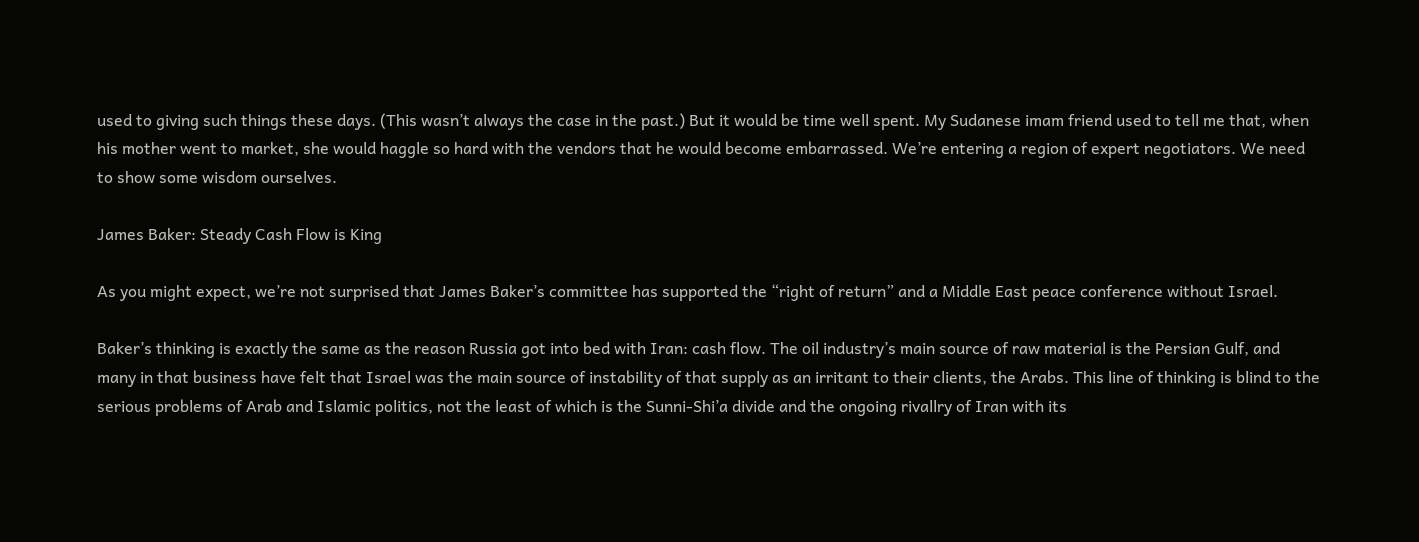used to giving such things these days. (This wasn’t always the case in the past.) But it would be time well spent. My Sudanese imam friend used to tell me that, when his mother went to market, she would haggle so hard with the vendors that he would become embarrassed. We’re entering a region of expert negotiators. We need to show some wisdom ourselves.

James Baker: Steady Cash Flow is King

As you might expect, we’re not surprised that James Baker’s committee has supported the “right of return” and a Middle East peace conference without Israel.

Baker’s thinking is exactly the same as the reason Russia got into bed with Iran: cash flow. The oil industry’s main source of raw material is the Persian Gulf, and many in that business have felt that Israel was the main source of instability of that supply as an irritant to their clients, the Arabs. This line of thinking is blind to the serious problems of Arab and Islamic politics, not the least of which is the Sunni-Shi’a divide and the ongoing rivallry of Iran with its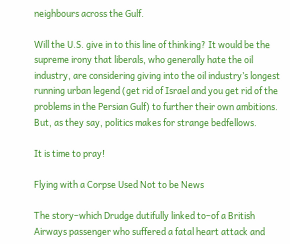neighbours across the Gulf.

Will the U.S. give in to this line of thinking? It would be the supreme irony that liberals, who generally hate the oil industry, are considering giving into the oil industry’s longest running urban legend (get rid of Israel and you get rid of the problems in the Persian Gulf) to further their own ambitions. But, as they say, politics makes for strange bedfellows.

It is time to pray!

Flying with a Corpse Used Not to be News

The story–which Drudge dutifully linked to–of a British Airways passenger who suffered a fatal heart attack and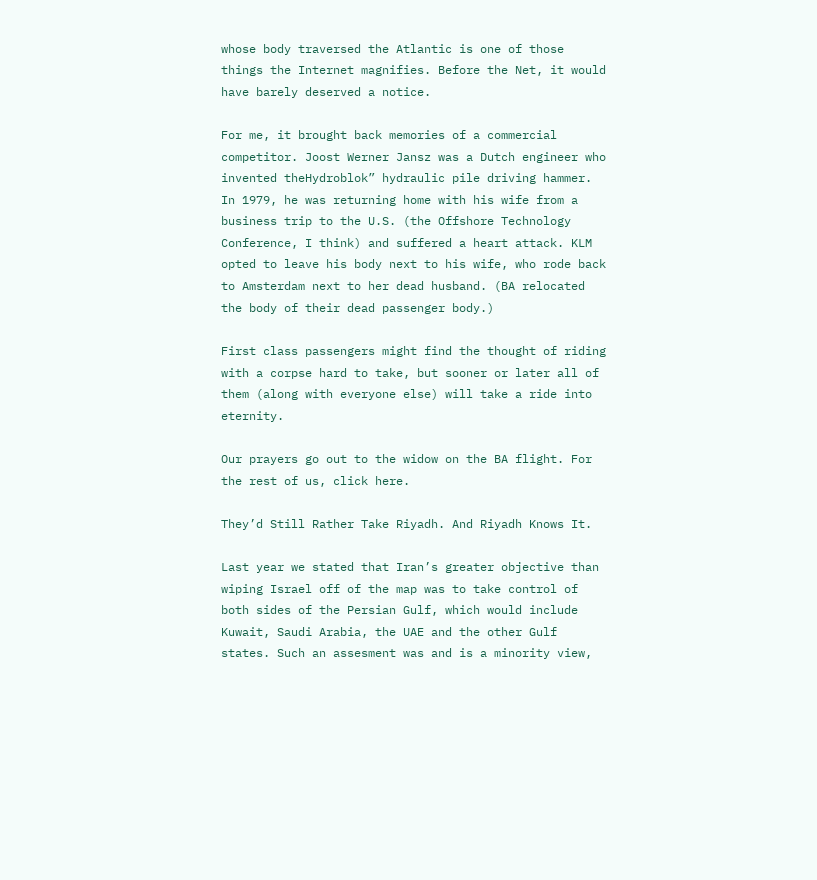whose body traversed the Atlantic is one of those things the Internet magnifies. Before the Net, it would have barely deserved a notice.

For me, it brought back memories of a commercial competitor. Joost Werner Jansz was a Dutch engineer who invented theHydroblok” hydraulic pile driving hammer. In 1979, he was returning home with his wife from a business trip to the U.S. (the Offshore Technology Conference, I think) and suffered a heart attack. KLM opted to leave his body next to his wife, who rode back to Amsterdam next to her dead husband. (BA relocated the body of their dead passenger body.)

First class passengers might find the thought of riding with a corpse hard to take, but sooner or later all of them (along with everyone else) will take a ride into eternity.

Our prayers go out to the widow on the BA flight. For the rest of us, click here.

They’d Still Rather Take Riyadh. And Riyadh Knows It.

Last year we stated that Iran’s greater objective than wiping Israel off of the map was to take control of both sides of the Persian Gulf, which would include Kuwait, Saudi Arabia, the UAE and the other Gulf states. Such an assesment was and is a minority view,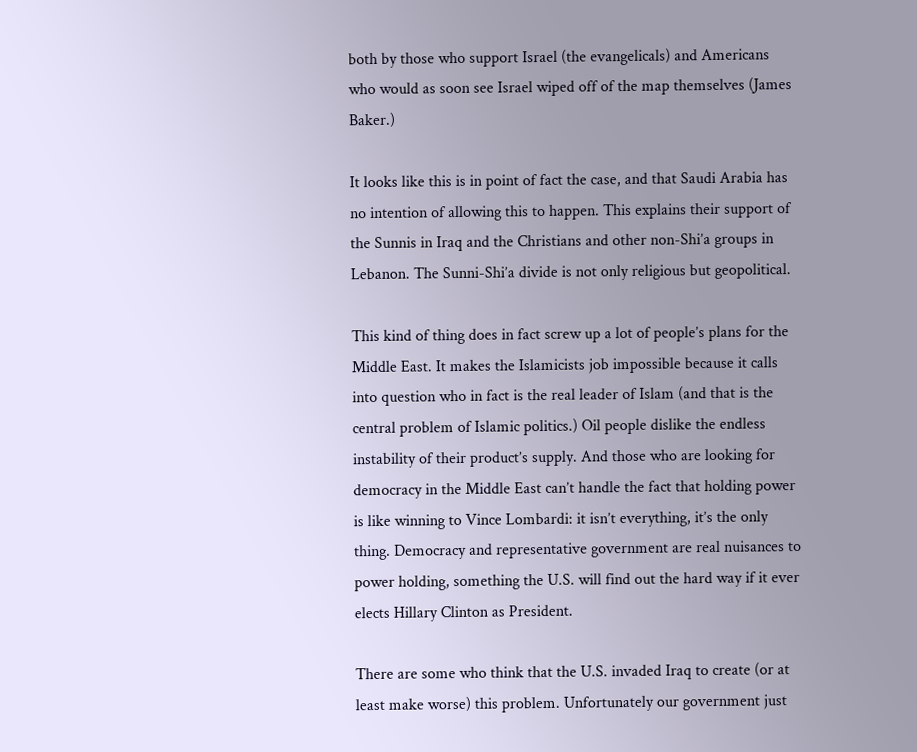both by those who support Israel (the evangelicals) and Americans who would as soon see Israel wiped off of the map themselves (James Baker.)

It looks like this is in point of fact the case, and that Saudi Arabia has no intention of allowing this to happen. This explains their support of the Sunnis in Iraq and the Christians and other non-Shi’a groups in Lebanon. The Sunni-Shi’a divide is not only religious but geopolitical.

This kind of thing does in fact screw up a lot of people’s plans for the Middle East. It makes the Islamicists job impossible because it calls into question who in fact is the real leader of Islam (and that is the central problem of Islamic politics.) Oil people dislike the endless instability of their product’s supply. And those who are looking for democracy in the Middle East can’t handle the fact that holding power is like winning to Vince Lombardi: it isn’t everything, it’s the only thing. Democracy and representative government are real nuisances to power holding, something the U.S. will find out the hard way if it ever elects Hillary Clinton as President.

There are some who think that the U.S. invaded Iraq to create (or at least make worse) this problem. Unfortunately our government just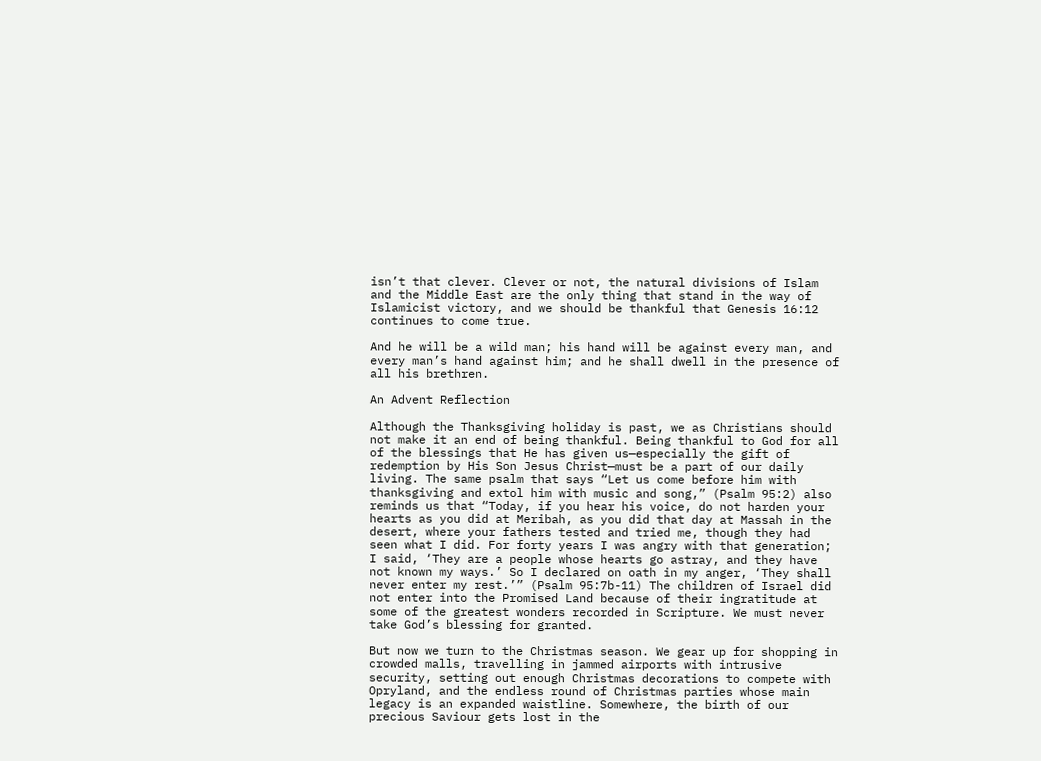isn’t that clever. Clever or not, the natural divisions of Islam and the Middle East are the only thing that stand in the way of Islamicist victory, and we should be thankful that Genesis 16:12 continues to come true.

And he will be a wild man; his hand will be against every man, and every man’s hand against him; and he shall dwell in the presence of all his brethren.

An Advent Reflection

Although the Thanksgiving holiday is past, we as Christians should not make it an end of being thankful. Being thankful to God for all of the blessings that He has given us—especially the gift of redemption by His Son Jesus Christ—must be a part of our daily living. The same psalm that says “Let us come before him with thanksgiving and extol him with music and song,” (Psalm 95:2) also reminds us that “Today, if you hear his voice, do not harden your hearts as you did at Meribah, as you did that day at Massah in the desert, where your fathers tested and tried me, though they had seen what I did. For forty years I was angry with that generation; I said, ‘They are a people whose hearts go astray, and they have not known my ways.’ So I declared on oath in my anger, ‘They shall never enter my rest.’” (Psalm 95:7b-11) The children of Israel did not enter into the Promised Land because of their ingratitude at some of the greatest wonders recorded in Scripture. We must never take God’s blessing for granted.

But now we turn to the Christmas season. We gear up for shopping in crowded malls, travelling in jammed airports with intrusive security, setting out enough Christmas decorations to compete with Opryland, and the endless round of Christmas parties whose main legacy is an expanded waistline. Somewhere, the birth of our precious Saviour gets lost in the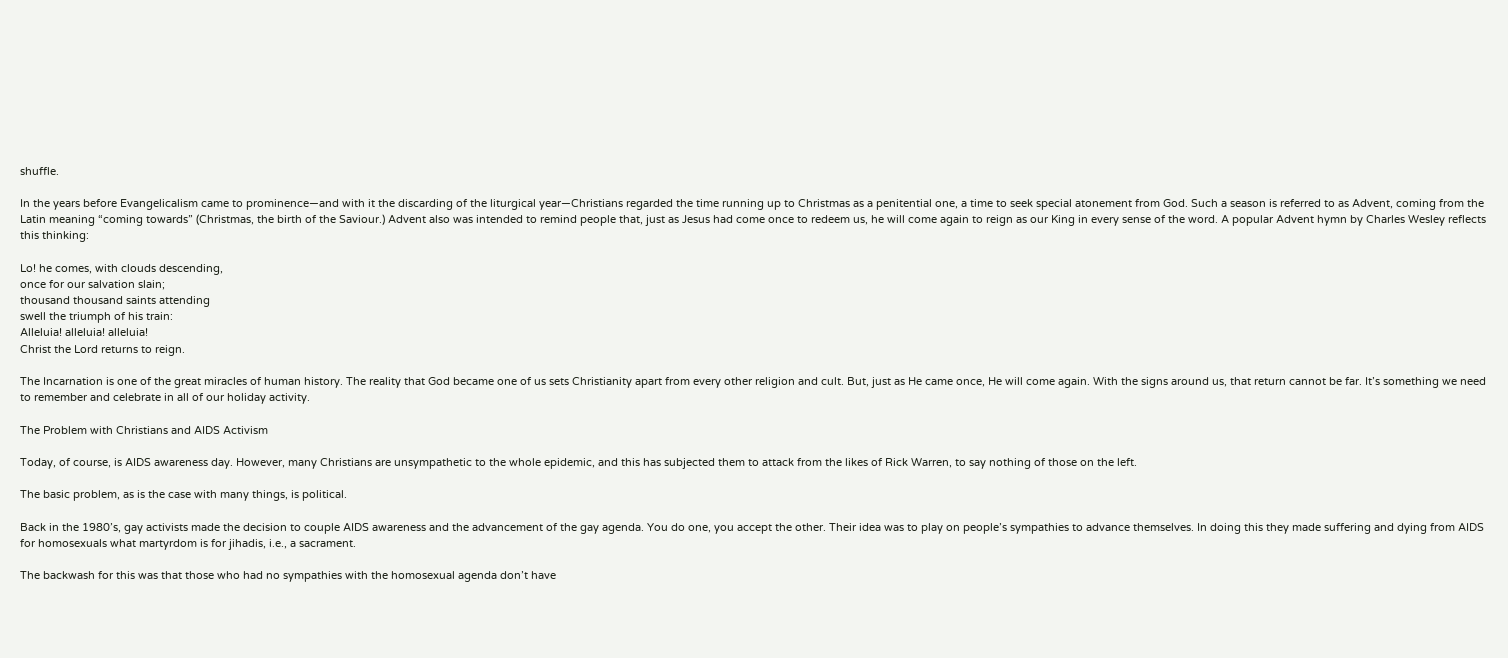shuffle.

In the years before Evangelicalism came to prominence—and with it the discarding of the liturgical year—Christians regarded the time running up to Christmas as a penitential one, a time to seek special atonement from God. Such a season is referred to as Advent, coming from the Latin meaning “coming towards” (Christmas, the birth of the Saviour.) Advent also was intended to remind people that, just as Jesus had come once to redeem us, he will come again to reign as our King in every sense of the word. A popular Advent hymn by Charles Wesley reflects this thinking:

Lo! he comes, with clouds descending,
once for our salvation slain;
thousand thousand saints attending
swell the triumph of his train:
Alleluia! alleluia! alleluia!
Christ the Lord returns to reign.

The Incarnation is one of the great miracles of human history. The reality that God became one of us sets Christianity apart from every other religion and cult. But, just as He came once, He will come again. With the signs around us, that return cannot be far. It’s something we need to remember and celebrate in all of our holiday activity.

The Problem with Christians and AIDS Activism

Today, of course, is AIDS awareness day. However, many Christians are unsympathetic to the whole epidemic, and this has subjected them to attack from the likes of Rick Warren, to say nothing of those on the left.

The basic problem, as is the case with many things, is political.

Back in the 1980’s, gay activists made the decision to couple AIDS awareness and the advancement of the gay agenda. You do one, you accept the other. Their idea was to play on people’s sympathies to advance themselves. In doing this they made suffering and dying from AIDS for homosexuals what martyrdom is for jihadis, i.e., a sacrament.

The backwash for this was that those who had no sympathies with the homosexual agenda don’t have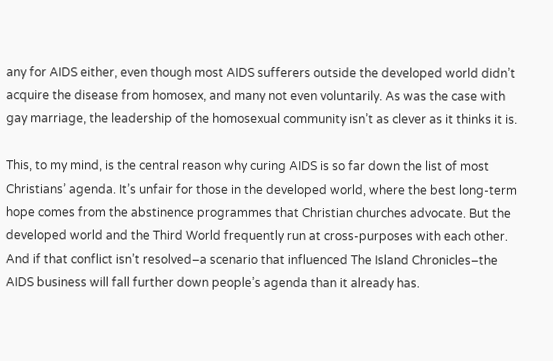any for AIDS either, even though most AIDS sufferers outside the developed world didn’t acquire the disease from homosex, and many not even voluntarily. As was the case with gay marriage, the leadership of the homosexual community isn’t as clever as it thinks it is.

This, to my mind, is the central reason why curing AIDS is so far down the list of most Christians’ agenda. It’s unfair for those in the developed world, where the best long-term hope comes from the abstinence programmes that Christian churches advocate. But the developed world and the Third World frequently run at cross-purposes with each other. And if that conflict isn’t resolved–a scenario that influenced The Island Chronicles–the AIDS business will fall further down people’s agenda than it already has.